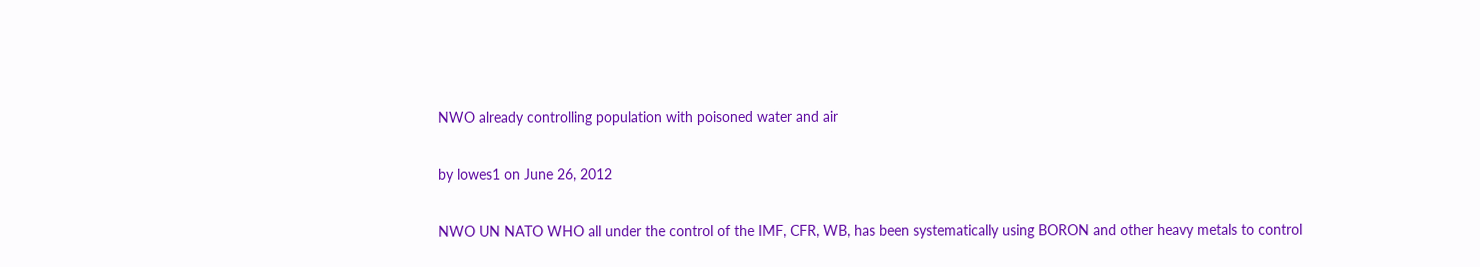NWO already controlling population with poisoned water and air

by lowes1 on June 26, 2012

NWO UN NATO WHO all under the control of the IMF, CFR, WB, has been systematically using BORON and other heavy metals to control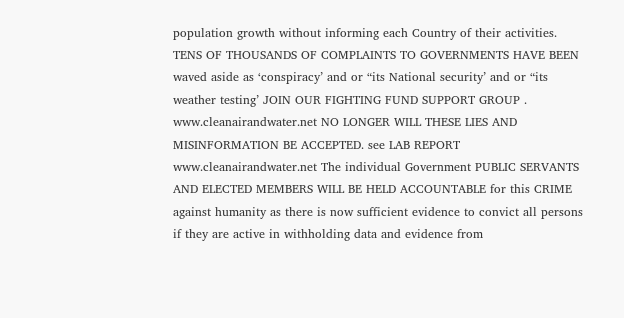population growth without informing each Country of their activities. TENS OF THOUSANDS OF COMPLAINTS TO GOVERNMENTS HAVE BEEN waved aside as ‘conspiracy’ and or “its National security’ and or “its weather testing’ JOIN OUR FIGHTING FUND SUPPORT GROUP . www.cleanairandwater.net NO LONGER WILL THESE LIES AND MISINFORMATION BE ACCEPTED. see LAB REPORT www.cleanairandwater.net The individual Government PUBLIC SERVANTS AND ELECTED MEMBERS WILL BE HELD ACCOUNTABLE for this CRIME against humanity as there is now sufficient evidence to convict all persons if they are active in withholding data and evidence from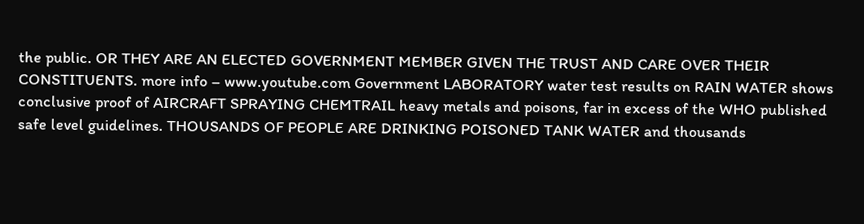the public. OR THEY ARE AN ELECTED GOVERNMENT MEMBER GIVEN THE TRUST AND CARE OVER THEIR CONSTITUENTS. more info – www.youtube.com Government LABORATORY water test results on RAIN WATER shows conclusive proof of AIRCRAFT SPRAYING CHEMTRAIL heavy metals and poisons, far in excess of the WHO published safe level guidelines. THOUSANDS OF PEOPLE ARE DRINKING POISONED TANK WATER and thousands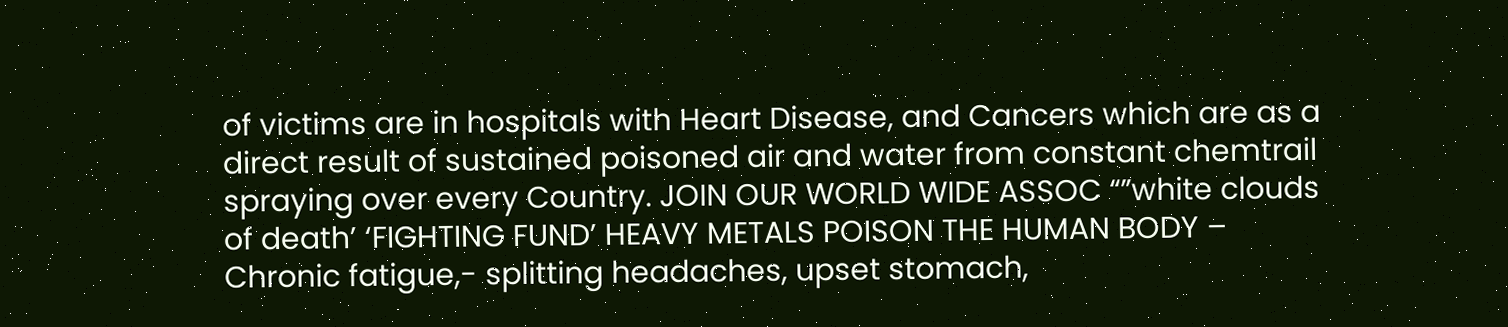of victims are in hospitals with Heart Disease, and Cancers which are as a direct result of sustained poisoned air and water from constant chemtrail spraying over every Country. JOIN OUR WORLD WIDE ASSOC “”white clouds of death’ ‘FIGHTING FUND’ HEAVY METALS POISON THE HUMAN BODY – Chronic fatigue,- splitting headaches, upset stomach,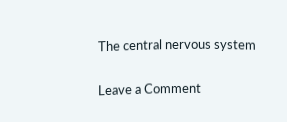The central nervous system

Leave a Comment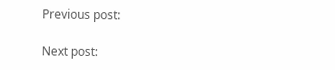Previous post:

Next post: